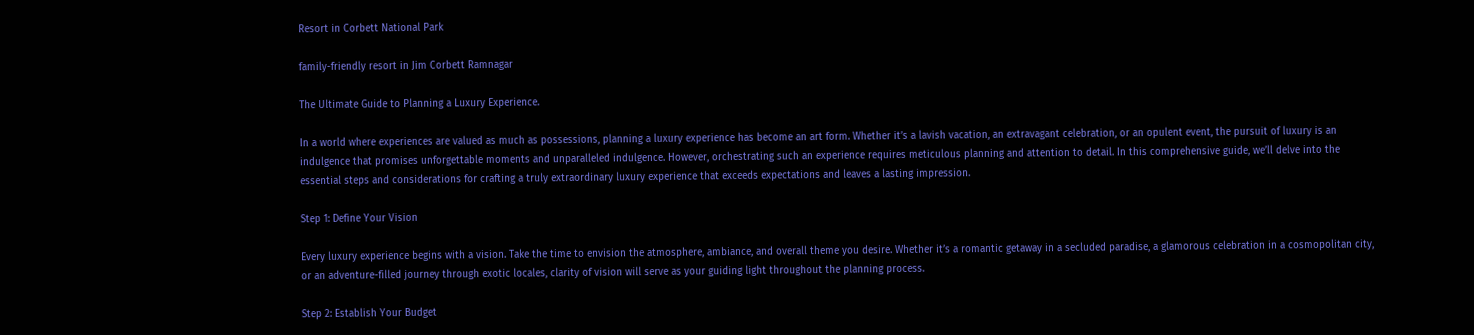Resort in Corbett National Park

family-friendly resort in Jim Corbett Ramnagar

The Ultimate Guide to Planning a Luxury Experience.

In a world where experiences are valued as much as possessions, planning a luxury experience has become an art form. Whether it’s a lavish vacation, an extravagant celebration, or an opulent event, the pursuit of luxury is an indulgence that promises unforgettable moments and unparalleled indulgence. However, orchestrating such an experience requires meticulous planning and attention to detail. In this comprehensive guide, we’ll delve into the essential steps and considerations for crafting a truly extraordinary luxury experience that exceeds expectations and leaves a lasting impression.

Step 1: Define Your Vision

Every luxury experience begins with a vision. Take the time to envision the atmosphere, ambiance, and overall theme you desire. Whether it’s a romantic getaway in a secluded paradise, a glamorous celebration in a cosmopolitan city, or an adventure-filled journey through exotic locales, clarity of vision will serve as your guiding light throughout the planning process.

Step 2: Establish Your Budget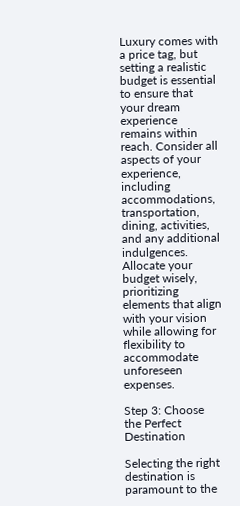Luxury comes with a price tag, but setting a realistic budget is essential to ensure that your dream experience remains within reach. Consider all aspects of your experience, including accommodations, transportation, dining, activities, and any additional indulgences. Allocate your budget wisely, prioritizing elements that align with your vision while allowing for flexibility to accommodate unforeseen expenses.

Step 3: Choose the Perfect Destination

Selecting the right destination is paramount to the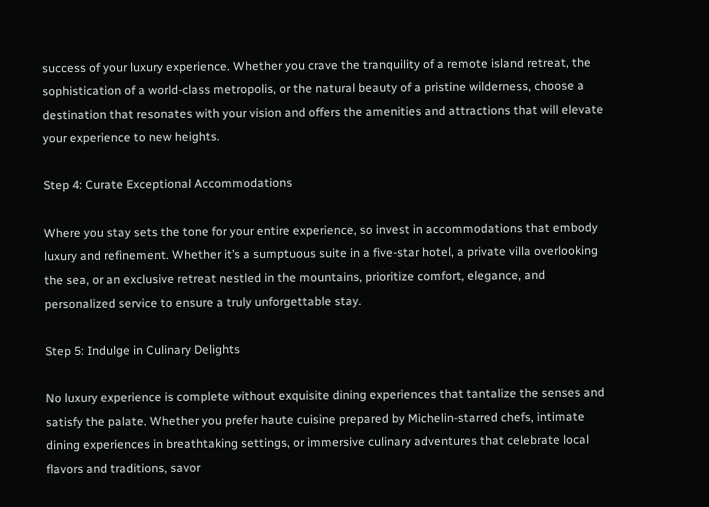success of your luxury experience. Whether you crave the tranquility of a remote island retreat, the sophistication of a world-class metropolis, or the natural beauty of a pristine wilderness, choose a destination that resonates with your vision and offers the amenities and attractions that will elevate your experience to new heights.

Step 4: Curate Exceptional Accommodations

Where you stay sets the tone for your entire experience, so invest in accommodations that embody luxury and refinement. Whether it’s a sumptuous suite in a five-star hotel, a private villa overlooking the sea, or an exclusive retreat nestled in the mountains, prioritize comfort, elegance, and personalized service to ensure a truly unforgettable stay.

Step 5: Indulge in Culinary Delights

No luxury experience is complete without exquisite dining experiences that tantalize the senses and satisfy the palate. Whether you prefer haute cuisine prepared by Michelin-starred chefs, intimate dining experiences in breathtaking settings, or immersive culinary adventures that celebrate local flavors and traditions, savor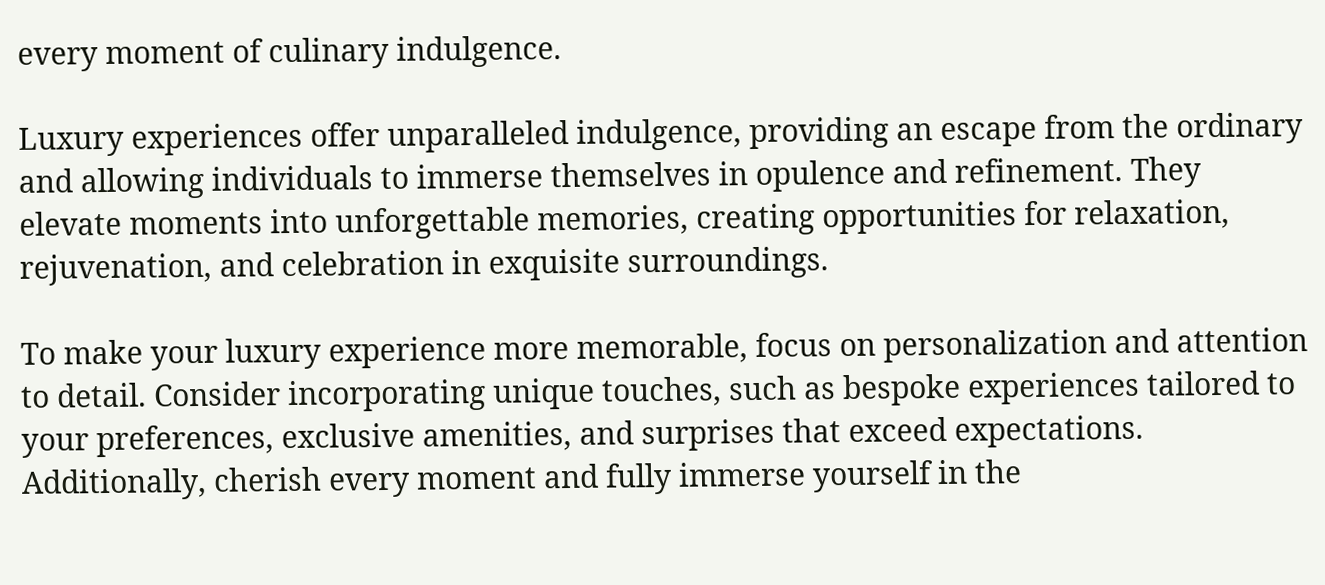every moment of culinary indulgence.

Luxury experiences offer unparalleled indulgence, providing an escape from the ordinary and allowing individuals to immerse themselves in opulence and refinement. They elevate moments into unforgettable memories, creating opportunities for relaxation, rejuvenation, and celebration in exquisite surroundings.

To make your luxury experience more memorable, focus on personalization and attention to detail. Consider incorporating unique touches, such as bespoke experiences tailored to your preferences, exclusive amenities, and surprises that exceed expectations. Additionally, cherish every moment and fully immerse yourself in the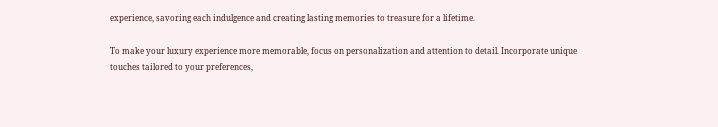experience, savoring each indulgence and creating lasting memories to treasure for a lifetime.

To make your luxury experience more memorable, focus on personalization and attention to detail. Incorporate unique touches tailored to your preferences,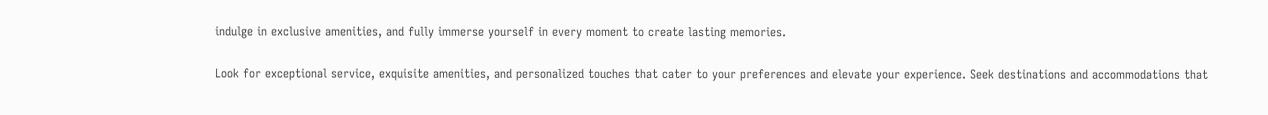indulge in exclusive amenities, and fully immerse yourself in every moment to create lasting memories.

Look for exceptional service, exquisite amenities, and personalized touches that cater to your preferences and elevate your experience. Seek destinations and accommodations that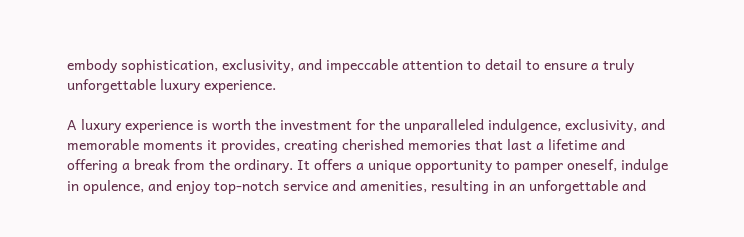embody sophistication, exclusivity, and impeccable attention to detail to ensure a truly unforgettable luxury experience.

A luxury experience is worth the investment for the unparalleled indulgence, exclusivity, and memorable moments it provides, creating cherished memories that last a lifetime and offering a break from the ordinary. It offers a unique opportunity to pamper oneself, indulge in opulence, and enjoy top-notch service and amenities, resulting in an unforgettable and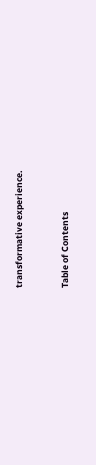transformative experience.


Table of Contents